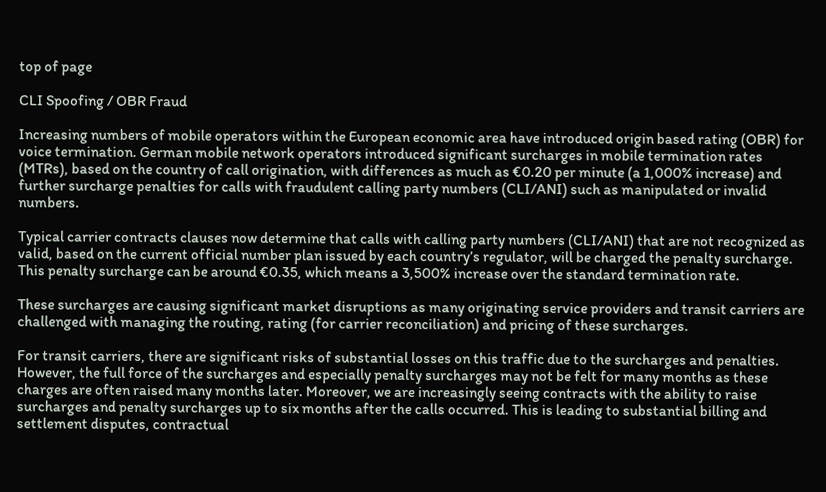top of page

CLI Spoofing / OBR Fraud

Increasing numbers of mobile operators within the European economic area have introduced origin based rating (OBR) for voice termination. German mobile network operators introduced significant surcharges in mobile termination rates (MTRs), based on the country of call origination, with differences as much as €0.20 per minute (a 1,000% increase) and further surcharge penalties for calls with fraudulent calling party numbers (CLI/ANI) such as manipulated or invalid numbers.

Typical carrier contracts clauses now determine that calls with calling party numbers (CLI/ANI) that are not recognized as valid, based on the current official number plan issued by each country’s regulator, will be charged the penalty surcharge. This penalty surcharge can be around €0.35, which means a 3,500% increase over the standard termination rate.

These surcharges are causing significant market disruptions as many originating service providers and transit carriers are challenged with managing the routing, rating (for carrier reconciliation) and pricing of these surcharges.

For transit carriers, there are significant risks of substantial losses on this traffic due to the surcharges and penalties. However, the full force of the surcharges and especially penalty surcharges may not be felt for many months as these charges are often raised many months later. Moreover, we are increasingly seeing contracts with the ability to raise surcharges and penalty surcharges up to six months after the calls occurred. This is leading to substantial billing and settlement disputes, contractual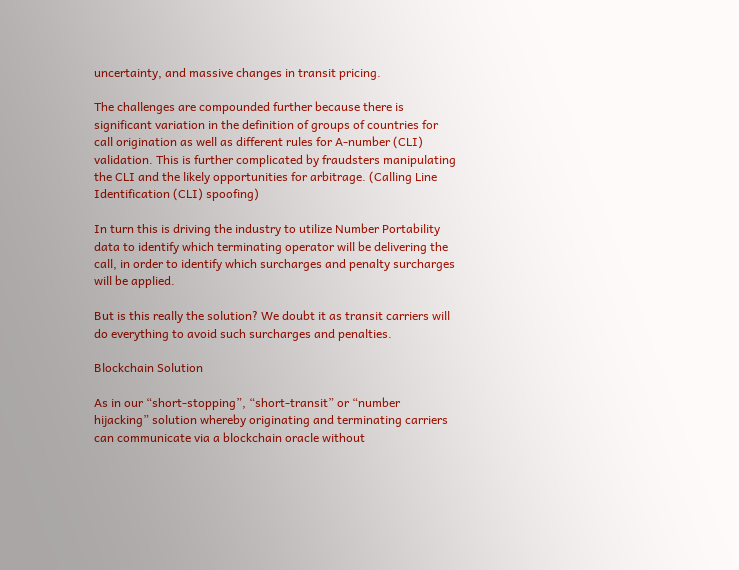uncertainty, and massive changes in transit pricing.

The challenges are compounded further because there is significant variation in the definition of groups of countries for call origination as well as different rules for A-number (CLI) validation. This is further complicated by fraudsters manipulating the CLI and the likely opportunities for arbitrage. (Calling Line Identification (CLI) spoofing)

In turn this is driving the industry to utilize Number Portability data to identify which terminating operator will be delivering the call, in order to identify which surcharges and penalty surcharges will be applied.

But is this really the solution? We doubt it as transit carriers will do everything to avoid such surcharges and penalties.

Blockchain Solution

As in our “short-stopping”, “short-transit” or “number hijacking” solution whereby originating and terminating carriers can communicate via a blockchain oracle without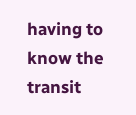having to know the transit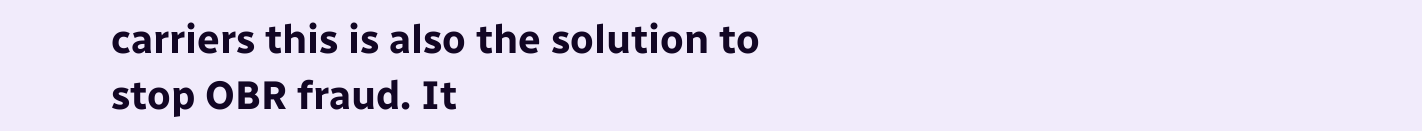carriers this is also the solution to stop OBR fraud. It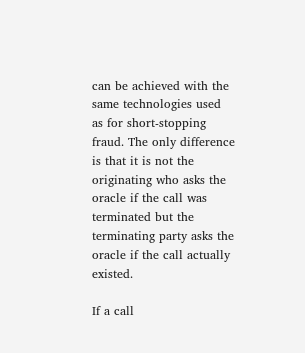can be achieved with the same technologies used as for short-stopping fraud. The only difference is that it is not the originating who asks the oracle if the call was terminated but the terminating party asks the oracle if the call actually existed.

If a call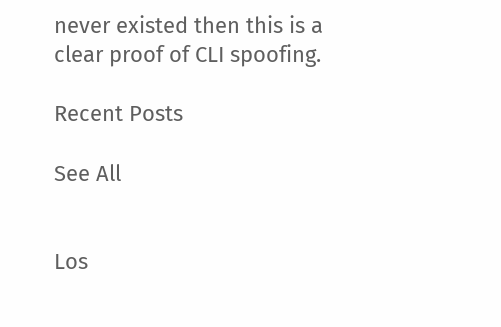never existed then this is a clear proof of CLI spoofing.

Recent Posts

See All


Los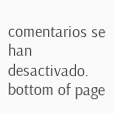comentarios se han desactivado.
bottom of page